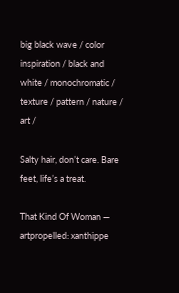big black wave / color inspiration / black and white / monochromatic / texture / pattern / nature / art /

Salty hair, don’t care. Bare feet, life’s a treat.

That Kind Of Woman — artpropelled: xanthippe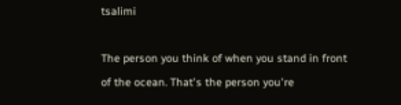tsalimi

The person you think of when you stand in front of the ocean. That's the person you're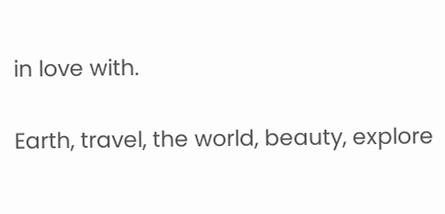in love with.

Earth, travel, the world, beauty, explore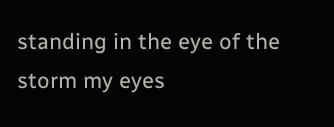standing in the eye of the storm my eyes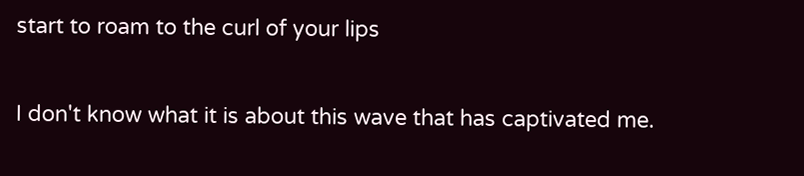start to roam to the curl of your lips

I don't know what it is about this wave that has captivated me.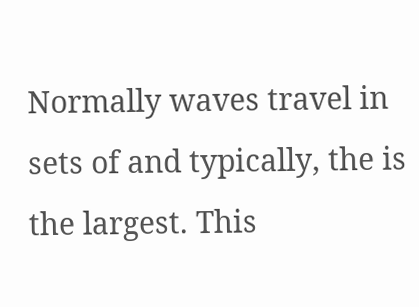Normally waves travel in sets of and typically, the is the largest. This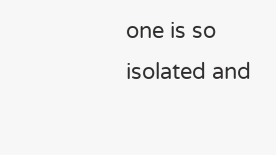one is so isolated and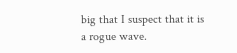big that I suspect that it is a rogue wave.